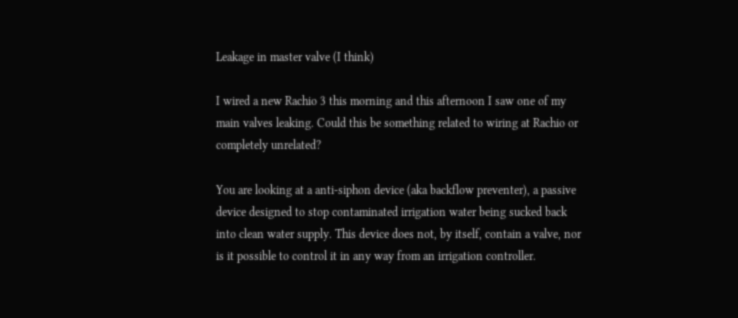Leakage in master valve (I think)

I wired a new Rachio 3 this morning and this afternoon I saw one of my main valves leaking. Could this be something related to wiring at Rachio or completely unrelated?

You are looking at a anti-siphon device (aka backflow preventer), a passive device designed to stop contaminated irrigation water being sucked back into clean water supply. This device does not, by itself, contain a valve, nor is it possible to control it in any way from an irrigation controller.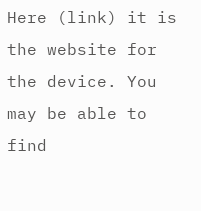Here (link) it is the website for the device. You may be able to find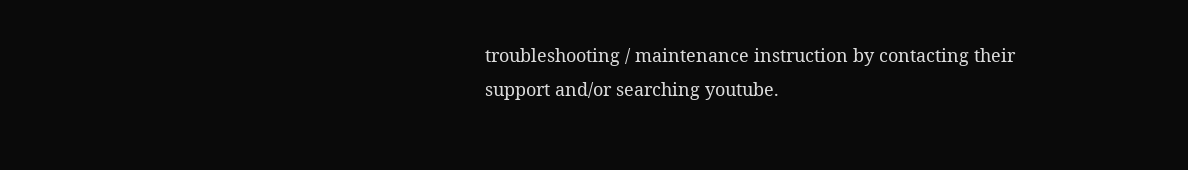troubleshooting / maintenance instruction by contacting their support and/or searching youtube.